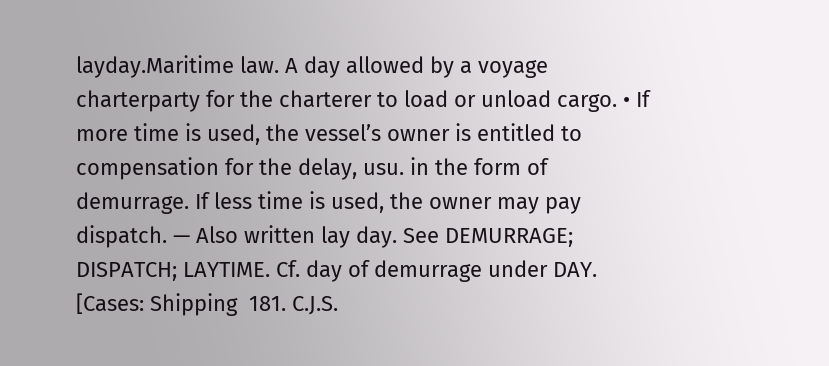layday.Maritime law. A day allowed by a voyage charterparty for the charterer to load or unload cargo. • If more time is used, the vessel’s owner is entitled to compensation for the delay, usu. in the form of demurrage. If less time is used, the owner may pay dispatch. — Also written lay day. See DEMURRAGE; DISPATCH; LAYTIME. Cf. day of demurrage under DAY. [Cases: Shipping  181. C.J.S.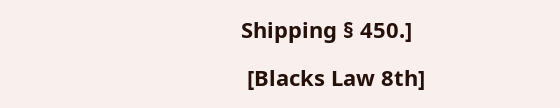Shipping § 450.]

 [Blacks Law 8th]